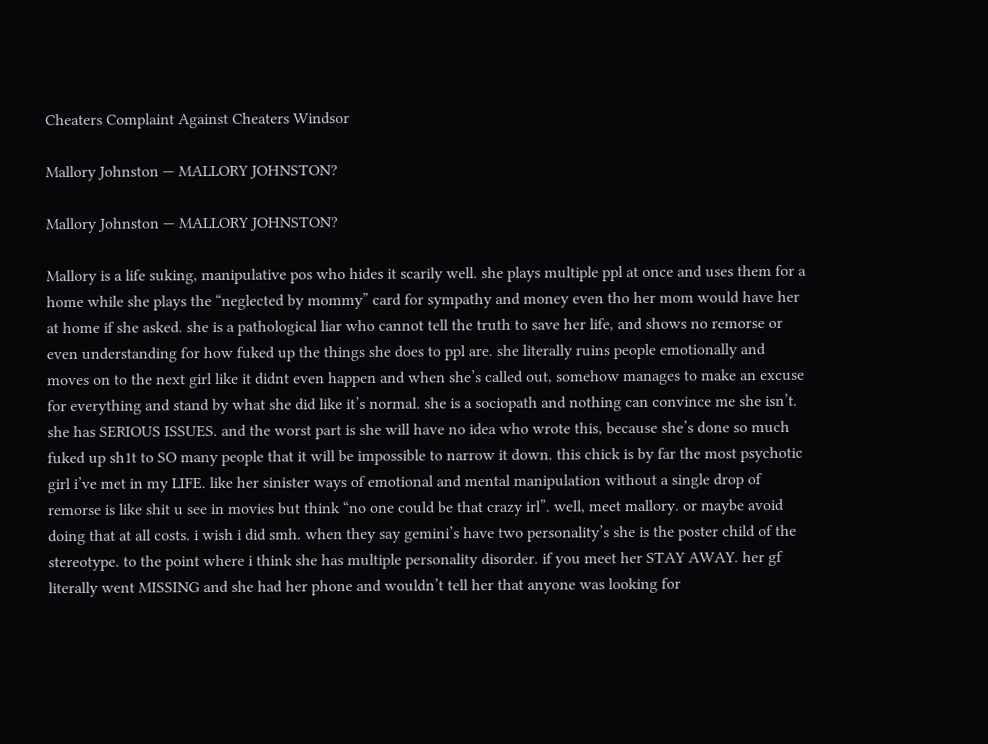Cheaters Complaint Against Cheaters Windsor

Mallory Johnston — MALLORY JOHNSTON?

Mallory Johnston — MALLORY JOHNSTON?

Mallory is a life suking, manipulative pos who hides it scarily well. she plays multiple ppl at once and uses them for a home while she plays the “neglected by mommy” card for sympathy and money even tho her mom would have her at home if she asked. she is a pathological liar who cannot tell the truth to save her life, and shows no remorse or even understanding for how fuked up the things she does to ppl are. she literally ruins people emotionally and moves on to the next girl like it didnt even happen and when she’s called out, somehow manages to make an excuse for everything and stand by what she did like it’s normal. she is a sociopath and nothing can convince me she isn’t. she has SERIOUS ISSUES. and the worst part is she will have no idea who wrote this, because she’s done so much fuked up sh1t to SO many people that it will be impossible to narrow it down. this chick is by far the most psychotic girl i’ve met in my LIFE. like her sinister ways of emotional and mental manipulation without a single drop of remorse is like shit u see in movies but think “no one could be that crazy irl”. well, meet mallory. or maybe avoid doing that at all costs. i wish i did smh. when they say gemini’s have two personality’s she is the poster child of the stereotype. to the point where i think she has multiple personality disorder. if you meet her STAY AWAY. her gf literally went MISSING and she had her phone and wouldn’t tell her that anyone was looking for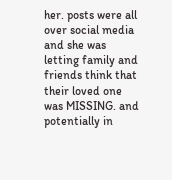her. posts were all over social media and she was letting family and friends think that their loved one was MISSING. and potentially in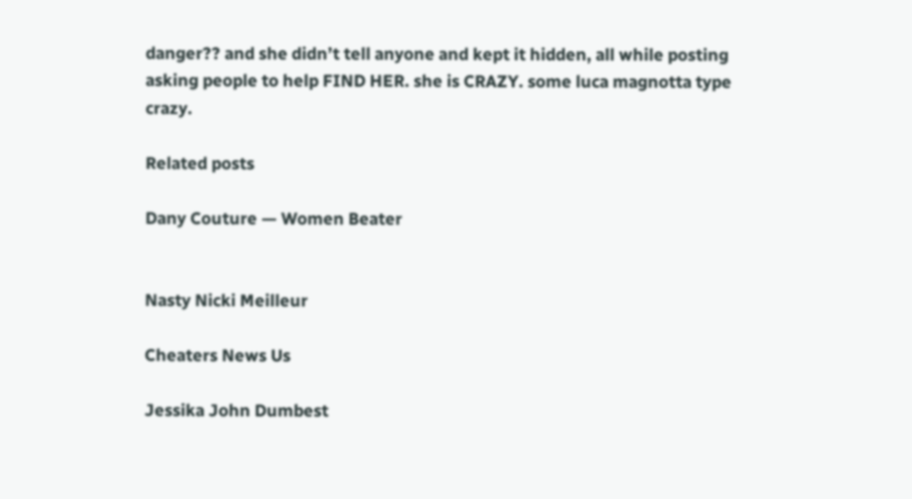danger?? and she didn’t tell anyone and kept it hidden, all while posting asking people to help FIND HER. she is CRAZY. some luca magnotta type crazy.

Related posts

Dany Couture — Women Beater


Nasty Nicki Meilleur

Cheaters News Us

Jessika John Dumbest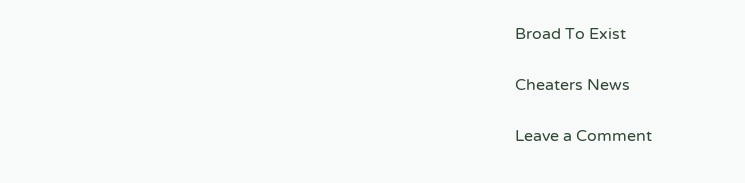Broad To Exist

Cheaters News

Leave a Comment